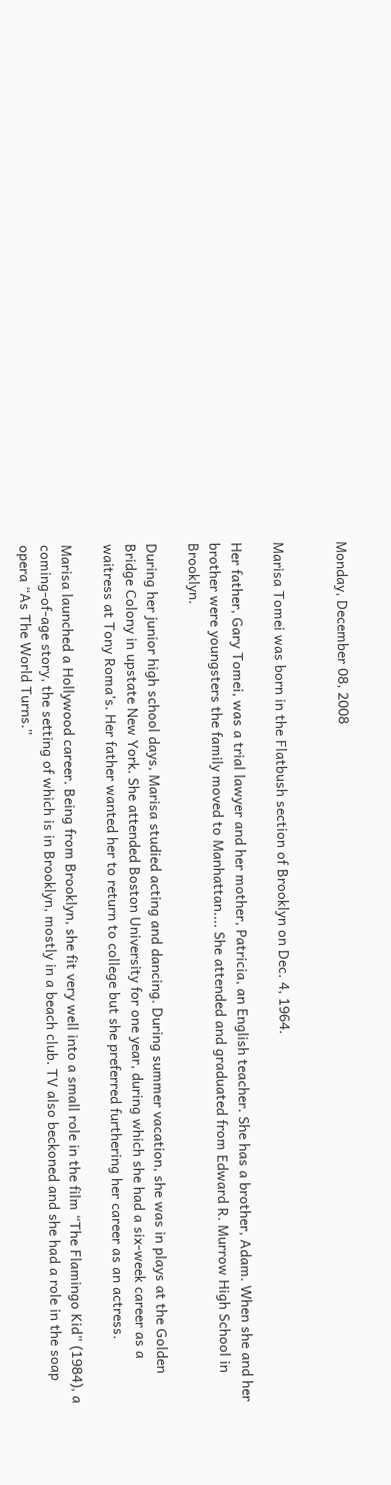Monday, December 08, 2008


Marisa Tomei was born in the Flatbush section of Brooklyn on Dec. 4, 1964.

Her father, Gary Tomei, was a trial lawyer and her mother, Patricia, an English teacher. She has a brother, Adam. When she and her brother were youngsters the family moved to Manhattan.... She attended and graduated from Edward R. Murrow High School in Brooklyn.

During her junior high school days, Marisa studied acting and dancing. During summer vacation, she was in plays at the Golden Bridge Colony in upstate New York. She attended Boston University for one year, during which she had a six-week career as a waitress at Tony Roma’s. Her father wanted her to return to college but she preferred furthering her career as an actress.

Marisa launched a Hollywood career. Being from Brooklyn, she fit very well into a small role in the film “The Flamingo Kid” (1984), a coming-of-age story, the setting of which is in Brooklyn, mostly in a beach club. TV also beckoned and she had a role in the soap opera “As The World Turns.”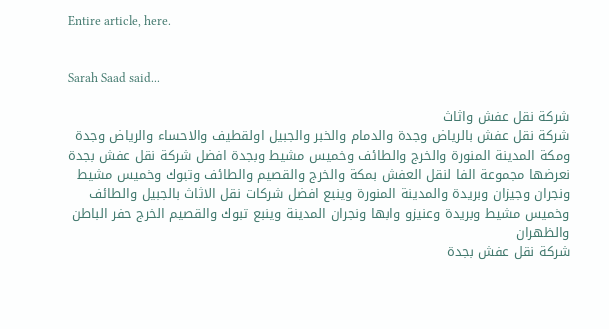Entire article, here.


Sarah Saad said...

شركة نقل عفش واثاث
شركة نقل عفش بالرياض وجدة والدمام والخبر والجبيل اولقطيف والاحساء والرياض وجدة ومكة المدينة المنورة والخرج والطائف وخميس مشيط وبجدة افضل شركة نقل عفش بجدة نعرضها مجموعة الفا لنقل العفش بمكة والخرج والقصيم والطائف وتبوك وخميس مشيط ونجران وجيزان وبريدة والمدينة المنورة وينبع افضل شركات نقل الاثاث بالجبيل والطائف وخميس مشيط وبريدة وعنيزو وابها ونجران المدينة وينبع تبوك والقصيم الخرج حفر الباطن والظهران
شركة نقل عفش بجدة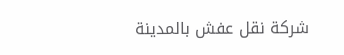شركة نقل عفش بالمدينة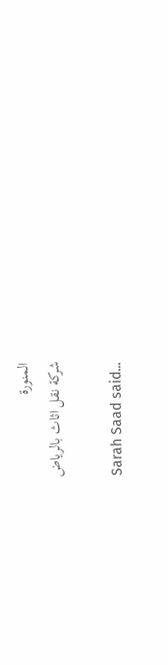المنورة
شركة نقل اثاث بالرياض

Sarah Saad said...